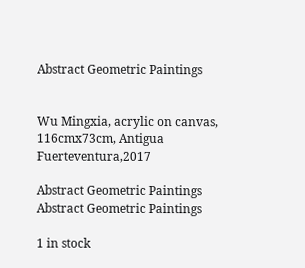Abstract Geometric Paintings


Wu Mingxia, acrylic on canvas, 116cmx73cm, Antigua Fuerteventura,2017

Abstract Geometric Paintings
Abstract Geometric Paintings

1 in stock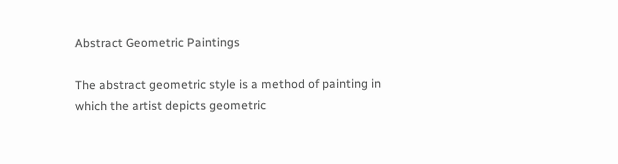Abstract Geometric Paintings

The abstract geometric style is a method of painting in which the artist depicts geometric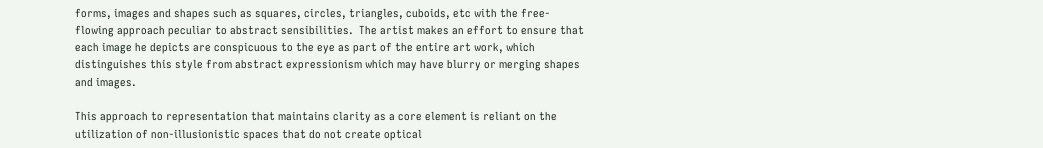forms, images and shapes such as squares, circles, triangles, cuboids, etc with the free-flowing approach peculiar to abstract sensibilities.  The artist makes an effort to ensure that each image he depicts are conspicuous to the eye as part of the entire art work, which distinguishes this style from abstract expressionism which may have blurry or merging shapes and images.

This approach to representation that maintains clarity as a core element is reliant on the utilization of non-illusionistic spaces that do not create optical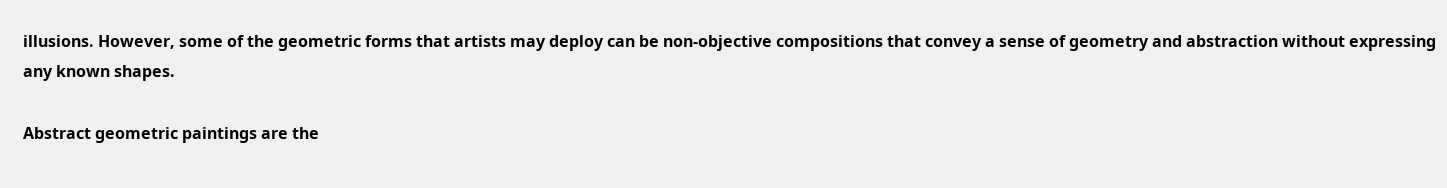illusions. However, some of the geometric forms that artists may deploy can be non-objective compositions that convey a sense of geometry and abstraction without expressing any known shapes.

Abstract geometric paintings are the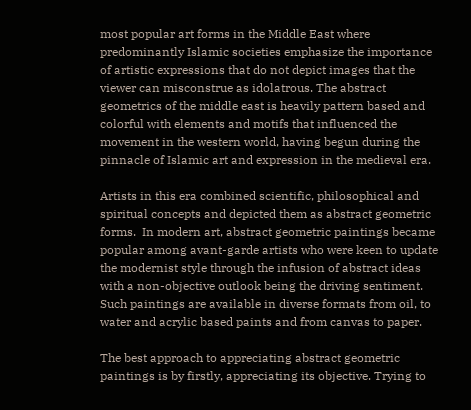most popular art forms in the Middle East where predominantly Islamic societies emphasize the importance of artistic expressions that do not depict images that the viewer can misconstrue as idolatrous. The abstract geometrics of the middle east is heavily pattern based and colorful with elements and motifs that influenced the movement in the western world, having begun during the pinnacle of Islamic art and expression in the medieval era.

Artists in this era combined scientific, philosophical and spiritual concepts and depicted them as abstract geometric forms.  In modern art, abstract geometric paintings became popular among avant-garde artists who were keen to update the modernist style through the infusion of abstract ideas with a non-objective outlook being the driving sentiment. Such paintings are available in diverse formats from oil, to water and acrylic based paints and from canvas to paper.

The best approach to appreciating abstract geometric paintings is by firstly, appreciating its objective. Trying to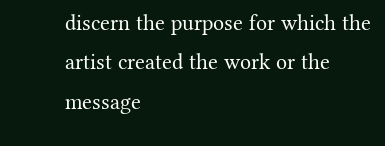discern the purpose for which the artist created the work or the message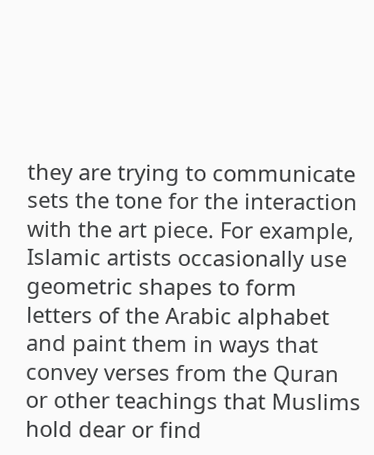they are trying to communicate sets the tone for the interaction with the art piece. For example, Islamic artists occasionally use geometric shapes to form letters of the Arabic alphabet and paint them in ways that convey verses from the Quran or other teachings that Muslims hold dear or find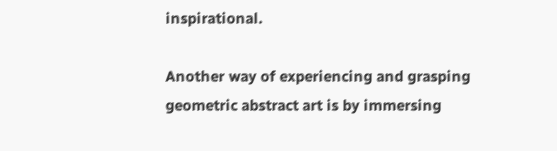inspirational.

Another way of experiencing and grasping geometric abstract art is by immersing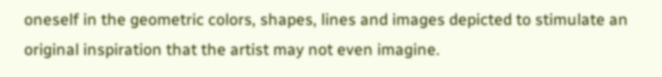oneself in the geometric colors, shapes, lines and images depicted to stimulate an original inspiration that the artist may not even imagine.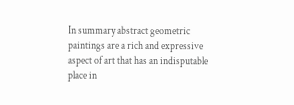In summary abstract geometric paintings are a rich and expressive aspect of art that has an indisputable place in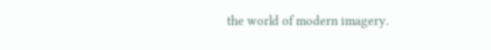the world of modern imagery.